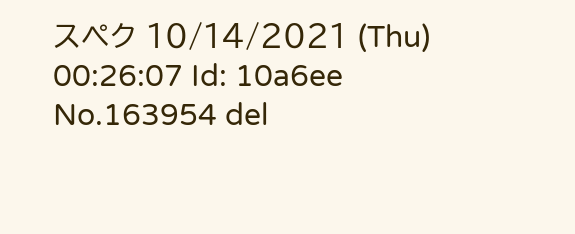スペク 10/14/2021 (Thu) 00:26:07 Id: 10a6ee No.163954 del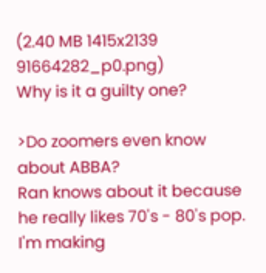(2.40 MB 1415x2139 91664282_p0.png)
Why is it a guilty one?

>Do zoomers even know about ABBA?
Ran knows about it because he really likes 70's - 80's pop.
I'm making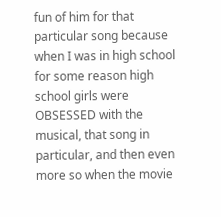fun of him for that particular song because when I was in high school for some reason high school girls were OBSESSED with the musical, that song in particular, and then even more so when the movie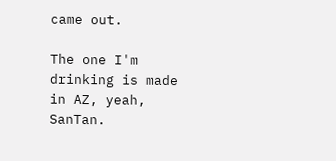came out.

The one I'm drinking is made in AZ, yeah, SanTan.